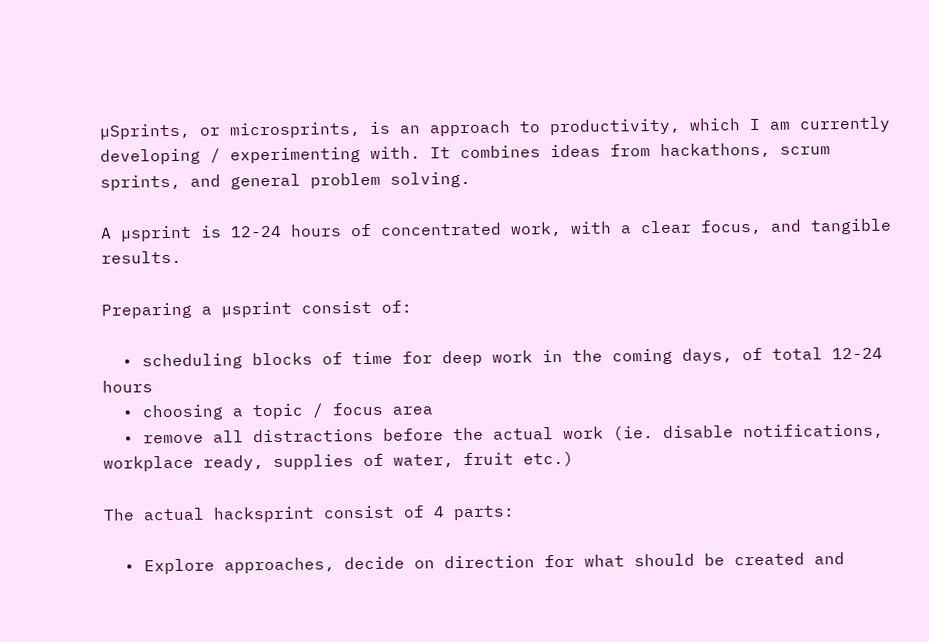µSprints, or microsprints, is an approach to productivity, which I am currently developing / experimenting with. It combines ideas from hackathons, scrum sprints, and general problem solving.

A µsprint is 12-24 hours of concentrated work, with a clear focus, and tangible results.

Preparing a µsprint consist of:

  • scheduling blocks of time for deep work in the coming days, of total 12-24 hours
  • choosing a topic / focus area
  • remove all distractions before the actual work (ie. disable notifications, workplace ready, supplies of water, fruit etc.)

The actual hacksprint consist of 4 parts:

  • Explore approaches, decide on direction for what should be created and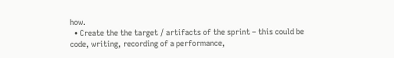how.
  • Create the the target / artifacts of the sprint – this could be code, writing, recording of a performance,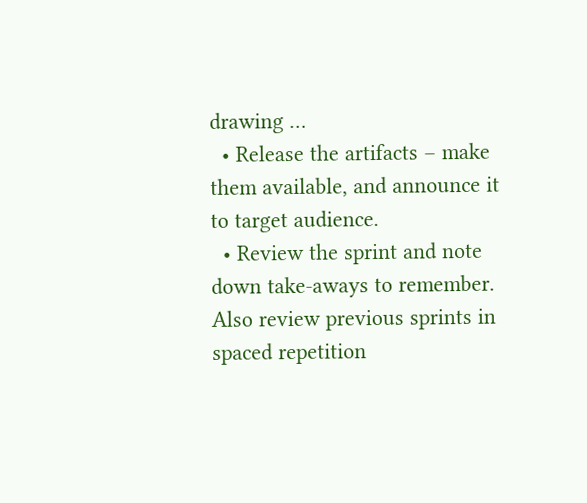drawing …
  • Release the artifacts – make them available, and announce it to target audience.
  • Review the sprint and note down take-aways to remember. Also review previous sprints in spaced repetition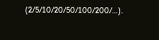(2/5/10/20/50/100/200/…).